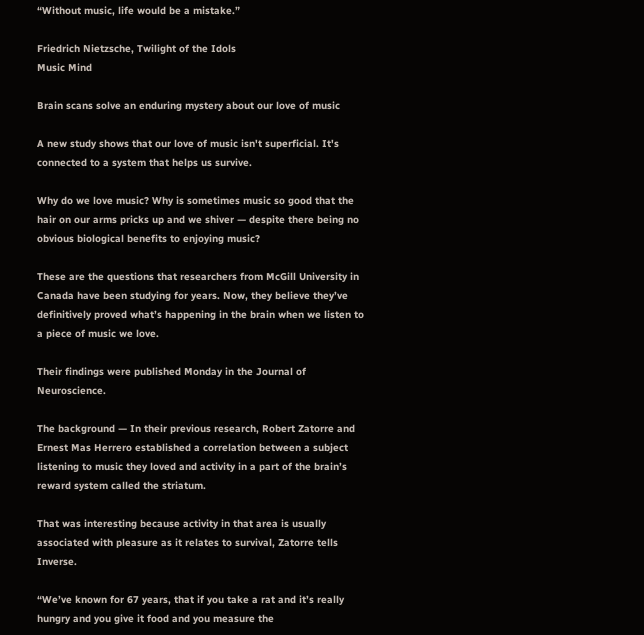“Without music, life would be a mistake.”

Friedrich Nietzsche, Twilight of the Idols
Music Mind

Brain scans solve an enduring mystery about our love of music

A new study shows that our love of music isn't superficial. It's connected to a system that helps us survive.

Why do we love music? Why is sometimes music so good that the hair on our arms pricks up and we shiver — despite there being no obvious biological benefits to enjoying music?

These are the questions that researchers from McGill University in Canada have been studying for years. Now, they believe they’ve definitively proved what’s happening in the brain when we listen to a piece of music we love.

Their findings were published Monday in the Journal of Neuroscience.

The background — In their previous research, Robert Zatorre and Ernest Mas Herrero established a correlation between a subject listening to music they loved and activity in a part of the brain’s reward system called the striatum.

That was interesting because activity in that area is usually associated with pleasure as it relates to survival, Zatorre tells Inverse.

“We’ve known for 67 years, that if you take a rat and it’s really hungry and you give it food and you measure the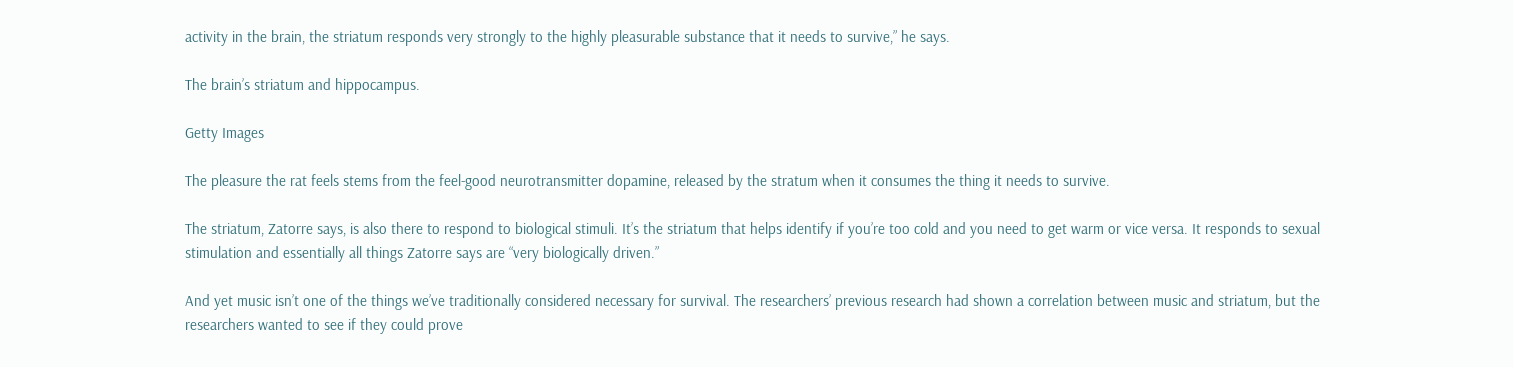activity in the brain, the striatum responds very strongly to the highly pleasurable substance that it needs to survive,” he says.

The brain’s striatum and hippocampus.

Getty Images

The pleasure the rat feels stems from the feel-good neurotransmitter dopamine, released by the stratum when it consumes the thing it needs to survive.

The striatum, Zatorre says, is also there to respond to biological stimuli. It’s the striatum that helps identify if you’re too cold and you need to get warm or vice versa. It responds to sexual stimulation and essentially all things Zatorre says are “very biologically driven.”

And yet music isn’t one of the things we’ve traditionally considered necessary for survival. The researchers’ previous research had shown a correlation between music and striatum, but the researchers wanted to see if they could prove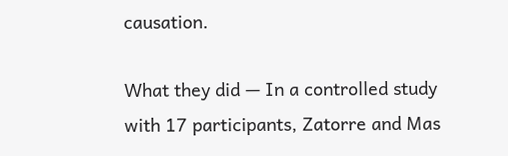causation.

What they did — In a controlled study with 17 participants, Zatorre and Mas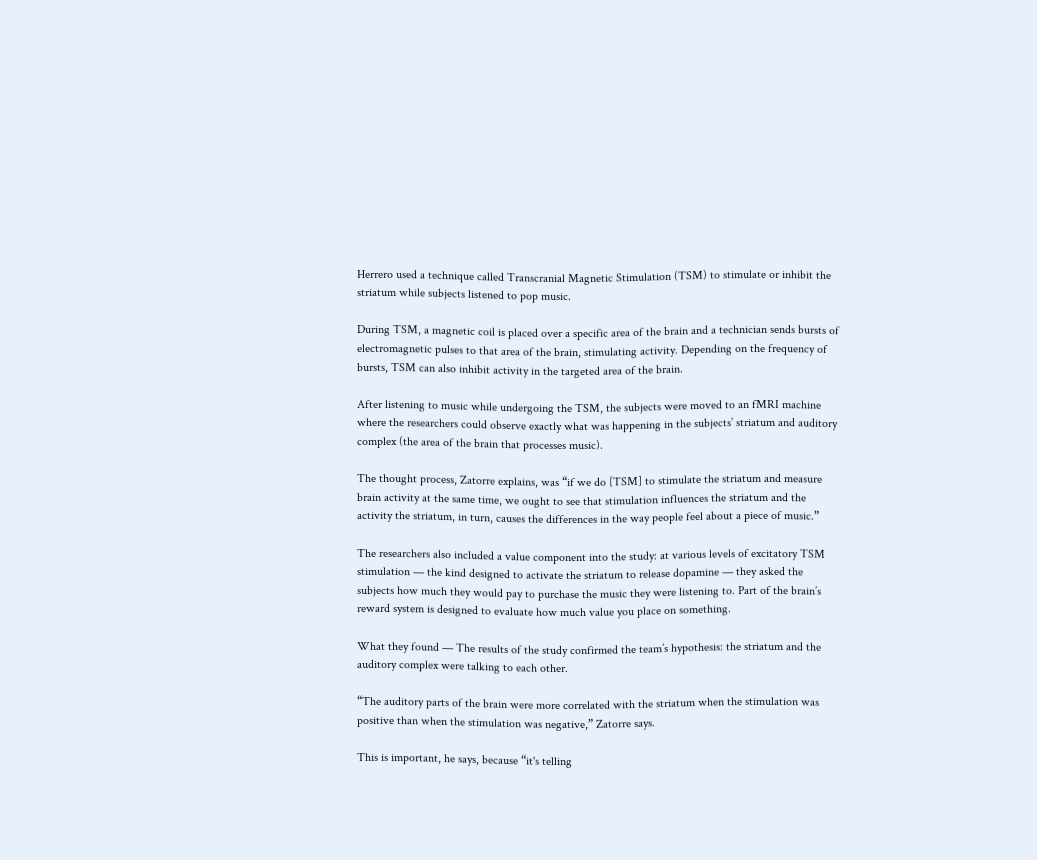Herrero used a technique called Transcranial Magnetic Stimulation (TSM) to stimulate or inhibit the striatum while subjects listened to pop music.

During TSM, a magnetic coil is placed over a specific area of the brain and a technician sends bursts of electromagnetic pulses to that area of the brain, stimulating activity. Depending on the frequency of bursts, TSM can also inhibit activity in the targeted area of the brain.

After listening to music while undergoing the TSM, the subjects were moved to an fMRI machine where the researchers could observe exactly what was happening in the subjects’ striatum and auditory complex (the area of the brain that processes music).

The thought process, Zatorre explains, was “if we do [TSM] to stimulate the striatum and measure brain activity at the same time, we ought to see that stimulation influences the striatum and the activity the striatum, in turn, causes the differences in the way people feel about a piece of music.”

The researchers also included a value component into the study: at various levels of excitatory TSM stimulation — the kind designed to activate the striatum to release dopamine — they asked the subjects how much they would pay to purchase the music they were listening to. Part of the brain’s reward system is designed to evaluate how much value you place on something.

What they found — The results of the study confirmed the team’s hypothesis: the striatum and the auditory complex were talking to each other.

“The auditory parts of the brain were more correlated with the striatum when the stimulation was positive than when the stimulation was negative,” Zatorre says.

This is important, he says, because “it's telling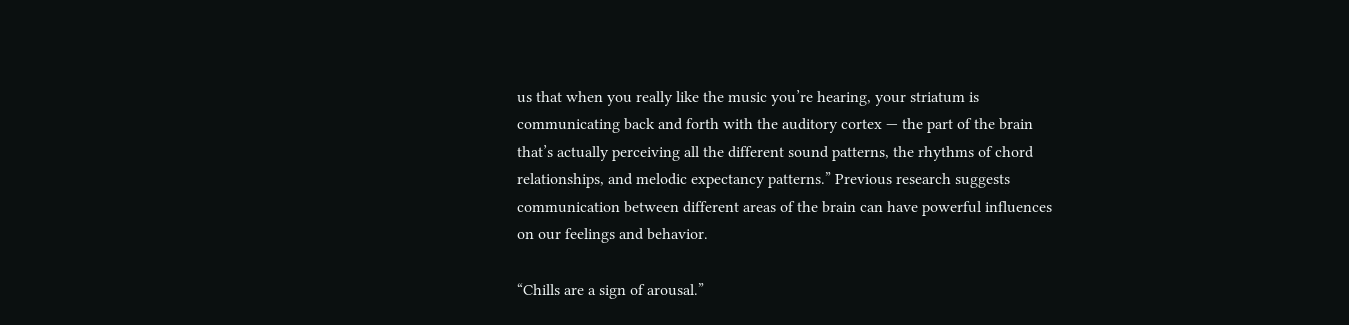us that when you really like the music you’re hearing, your striatum is communicating back and forth with the auditory cortex — the part of the brain that’s actually perceiving all the different sound patterns, the rhythms of chord relationships, and melodic expectancy patterns.” Previous research suggests communication between different areas of the brain can have powerful influences on our feelings and behavior.

“Chills are a sign of arousal.”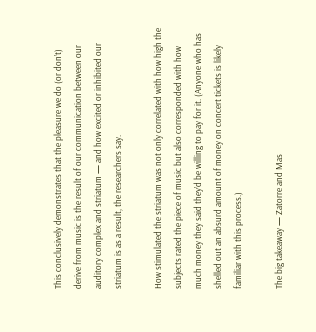This conclusively demonstrates that the pleasure we do (or don’t) derive from music is the result of our communication between our auditory complex and striatum — and how excited or inhibited our striatum is as a result, the researchers say.

How stimulated the striatum was not only correlated with how high the subjects rated the piece of music but also corresponded with how much money they said they’d be willing to pay for it. (Anyone who has shelled out an absurd amount of money on concert tickets is likely familiar with this process.)

The big takeaway — Zatorre and Mas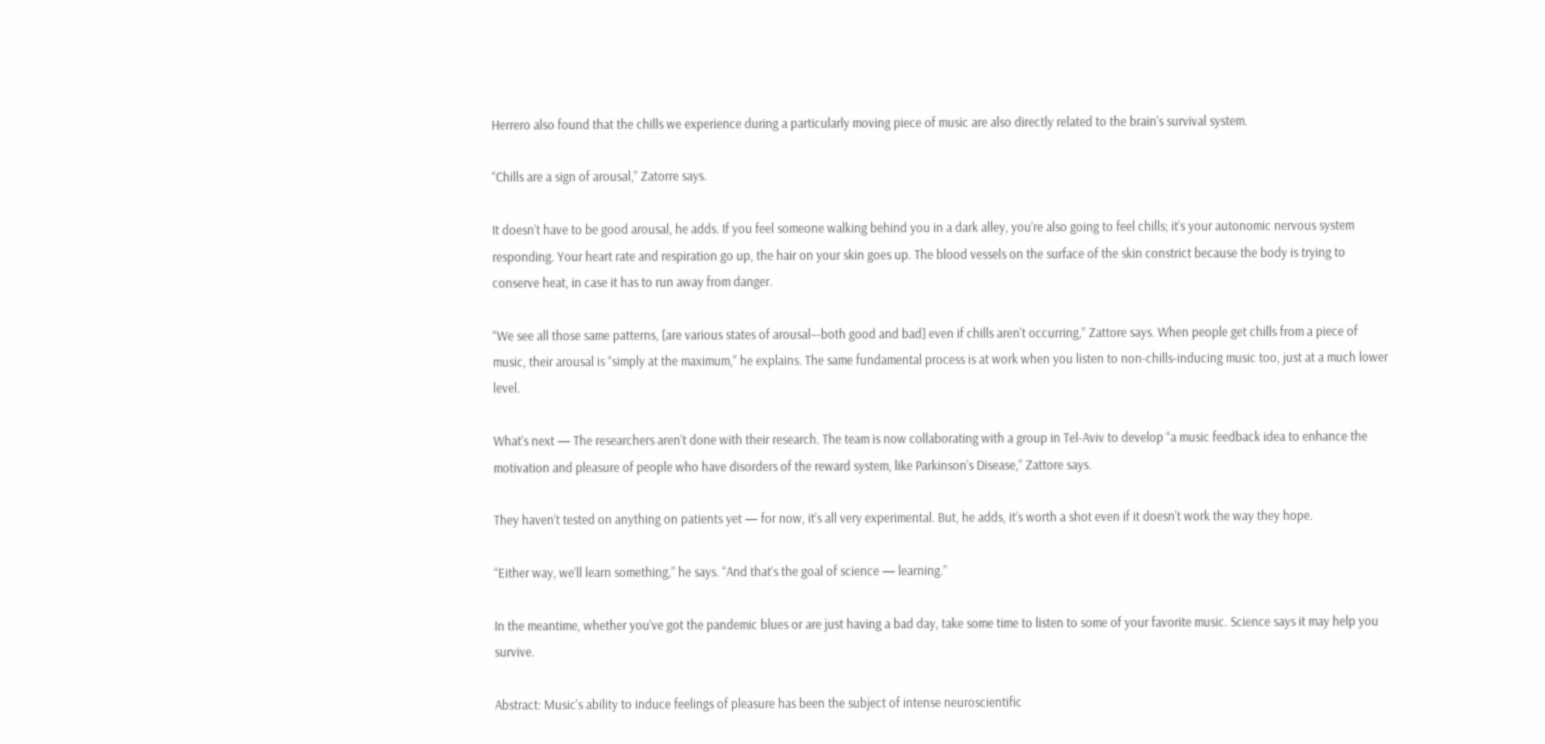Herrero also found that the chills we experience during a particularly moving piece of music are also directly related to the brain’s survival system.

“Chills are a sign of arousal,” Zatorre says.

It doesn’t have to be good arousal, he adds. If you feel someone walking behind you in a dark alley, you’re also going to feel chills; it’s your autonomic nervous system responding. Your heart rate and respiration go up, the hair on your skin goes up. The blood vessels on the surface of the skin constrict because the body is trying to conserve heat, in case it has to run away from danger.

“We see all those same patterns, [are various states of arousal–-both good and bad] even if chills aren't occurring,” Zattore says. When people get chills from a piece of music, their arousal is “simply at the maximum,” he explains. The same fundamental process is at work when you listen to non-chills-inducing music too, just at a much lower level.

What’s next — The researchers aren’t done with their research. The team is now collaborating with a group in Tel-Aviv to develop “a music feedback idea to enhance the motivation and pleasure of people who have disorders of the reward system, like Parkinson’s Disease,” Zattore says.

They haven’t tested on anything on patients yet — for now, it’s all very experimental. But, he adds, it’s worth a shot even if it doesn’t work the way they hope.

“Either way, we’ll learn something,” he says. “And that’s the goal of science — learning.”

In the meantime, whether you’ve got the pandemic blues or are just having a bad day, take some time to listen to some of your favorite music. Science says it may help you survive.

Abstract: Music's ability to induce feelings of pleasure has been the subject of intense neuroscientific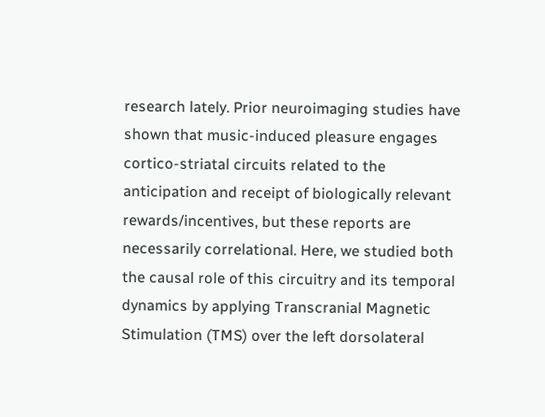research lately. Prior neuroimaging studies have shown that music-induced pleasure engages cortico-striatal circuits related to the anticipation and receipt of biologically relevant rewards/incentives, but these reports are necessarily correlational. Here, we studied both the causal role of this circuitry and its temporal dynamics by applying Transcranial Magnetic Stimulation (TMS) over the left dorsolateral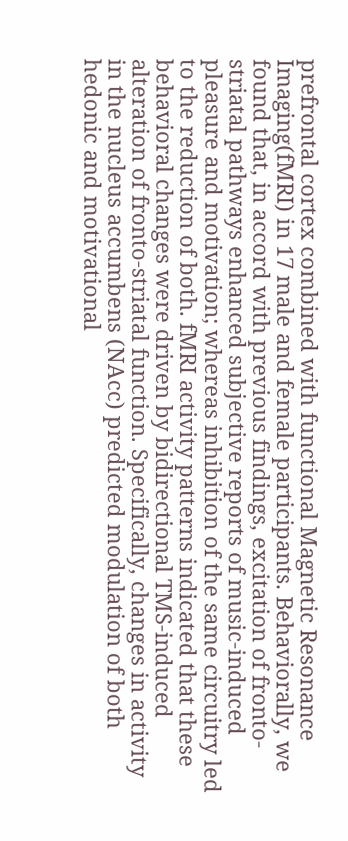prefrontal cortex combined with functional Magnetic Resonance Imaging(fMRI) in 17 male and female participants. Behaviorally, we found that, in accord with previous findings, excitation of fronto-striatal pathways enhanced subjective reports of music-induced pleasure and motivation; whereas inhibition of the same circuitry led to the reduction of both. fMRI activity patterns indicated that these behavioral changes were driven by bidirectional TMS-induced alteration of fronto-striatal function. Specifically, changes in activity in the nucleus accumbens (NAcc) predicted modulation of both hedonic and motivational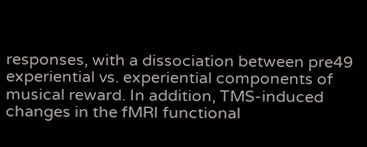responses, with a dissociation between pre49 experiential vs. experiential components of musical reward. In addition, TMS-induced changes in the fMRI functional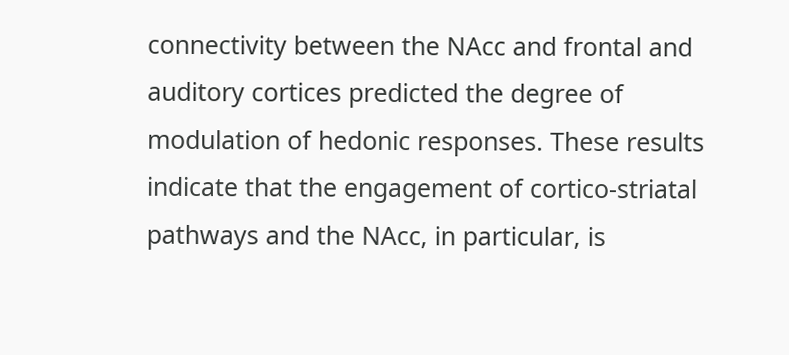connectivity between the NAcc and frontal and auditory cortices predicted the degree of modulation of hedonic responses. These results indicate that the engagement of cortico-striatal pathways and the NAcc, in particular, is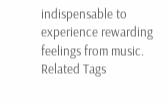indispensable to experience rewarding feelings from music.
Related Tags